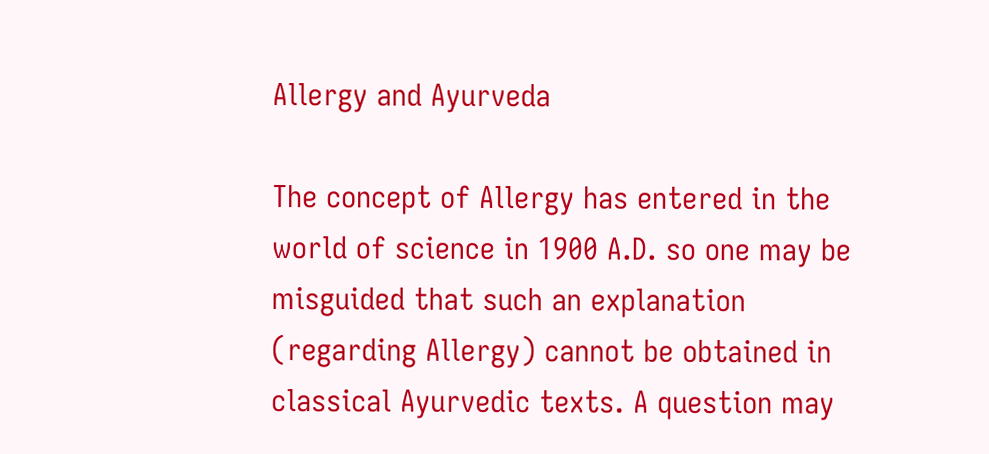Allergy and Ayurveda

The concept of Allergy has entered in the world of science in 1900 A.D. so one may be misguided that such an explanation (regarding Allergy) cannot be obtained in classical Ayurvedic texts. A question may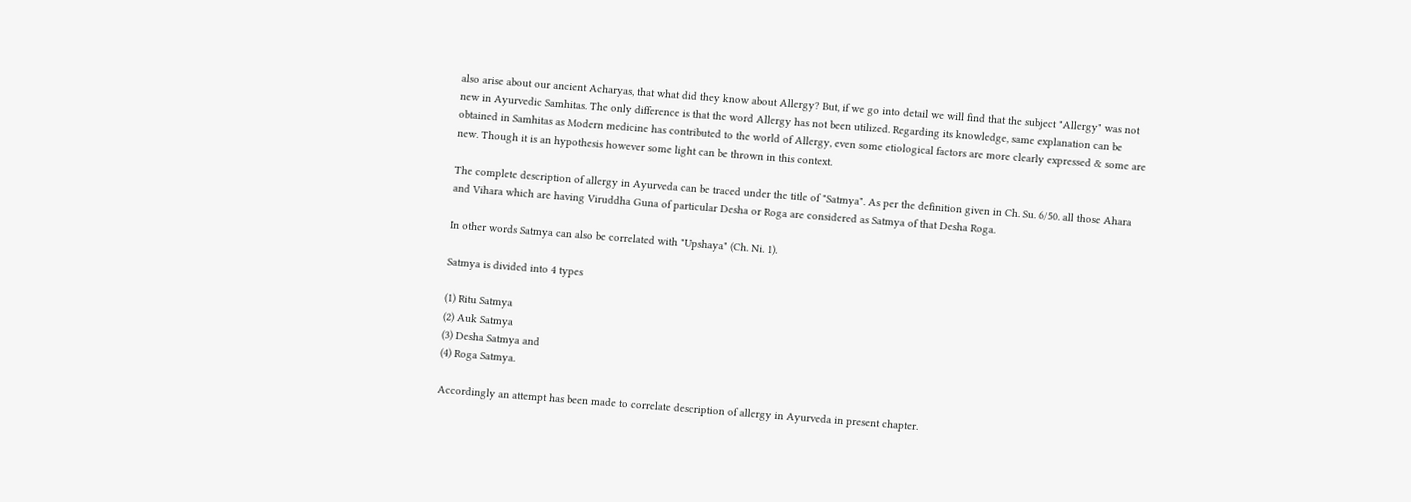also arise about our ancient Acharyas, that what did they know about Allergy? But, if we go into detail we will find that the subject "Allergy" was not new in Ayurvedic Samhitas. The only difference is that the word Allergy has not been utilized. Regarding its knowledge, same explanation can be obtained in Samhitas as Modern medicine has contributed to the world of Allergy, even some etiological factors are more clearly expressed & some are new. Though it is an hypothesis however some light can be thrown in this context.

The complete description of allergy in Ayurveda can be traced under the title of "Satmya". As per the definition given in Ch. Su. 6/50. all those Ahara and Vihara which are having Viruddha Guna of particular Desha or Roga are considered as Satmya of that Desha Roga.

In other words Satmya can also be correlated with "Upshaya" (Ch. Ni. 1).

Satmya is divided into 4 types

(1) Ritu Satmya
(2) Auk Satmya
(3) Desha Satmya and
(4) Roga Satmya.

Accordingly an attempt has been made to correlate description of allergy in Ayurveda in present chapter.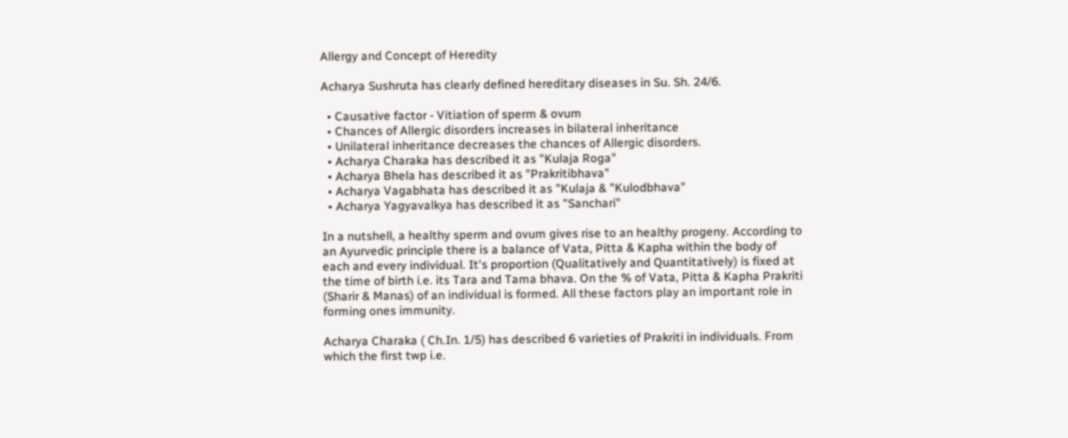Allergy and Concept of Heredity

Acharya Sushruta has clearly defined hereditary diseases in Su. Sh. 24/6.

  • Causative factor - Vitiation of sperm & ovum
  • Chances of Allergic disorders increases in bilateral inheritance
  • Unilateral inheritance decreases the chances of Allergic disorders.
  • Acharya Charaka has described it as "Kulaja Roga"
  • Acharya Bhela has described it as "Prakritibhava"
  • Acharya Vagabhata has described it as "Kulaja & "Kulodbhava"
  • Acharya Yagyavalkya has described it as "Sanchari"

In a nutshell, a healthy sperm and ovum gives rise to an healthy progeny. According to an Ayurvedic principle there is a balance of Vata, Pitta & Kapha within the body of each and every individual. It's proportion (Qualitatively and Quantitatively) is fixed at the time of birth i.e. its Tara and Tama bhava. On the % of Vata, Pitta & Kapha Prakriti (Sharir & Manas) of an individual is formed. All these factors play an important role in forming ones immunity.

Acharya Charaka ( Ch.In. 1/5) has described 6 varieties of Prakriti in individuals. From which the first twp i.e.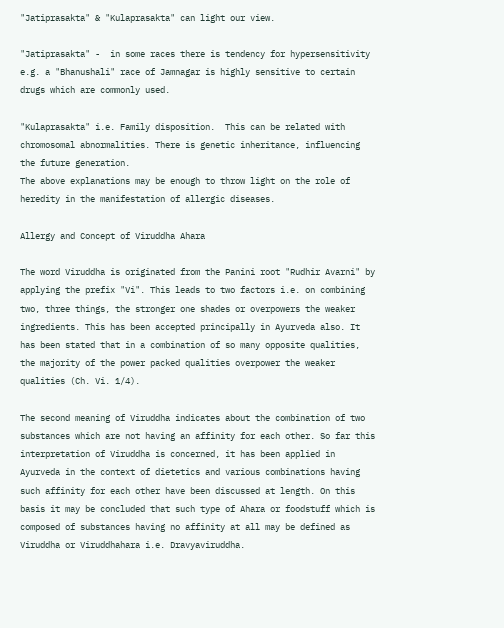"Jatiprasakta" & "Kulaprasakta" can light our view.

"Jatiprasakta" -  in some races there is tendency for hypersensitivity e.g. a "Bhanushali" race of Jamnagar is highly sensitive to certain drugs which are commonly used.

"Kulaprasakta" i.e. Family disposition.  This can be related with chromosomal abnormalities. There is genetic inheritance, influencing the future generation.
The above explanations may be enough to throw light on the role of heredity in the manifestation of allergic diseases.

Allergy and Concept of Viruddha Ahara

The word Viruddha is originated from the Panini root "Rudhir Avarni" by applying the prefix "Vi". This leads to two factors i.e. on combining two, three things, the stronger one shades or overpowers the weaker ingredients. This has been accepted principally in Ayurveda also. It has been stated that in a combination of so many opposite qualities, the majority of the power packed qualities overpower the weaker qualities (Ch. Vi. 1/4).

The second meaning of Viruddha indicates about the combination of two substances which are not having an affinity for each other. So far this interpretation of Viruddha is concerned, it has been applied in Ayurveda in the context of dietetics and various combinations having such affinity for each other have been discussed at length. On this basis it may be concluded that such type of Ahara or foodstuff which is composed of substances having no affinity at all may be defined as Viruddha or Viruddhahara i.e. Dravyaviruddha.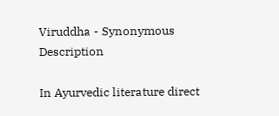Viruddha - Synonymous Description

In Ayurvedic literature direct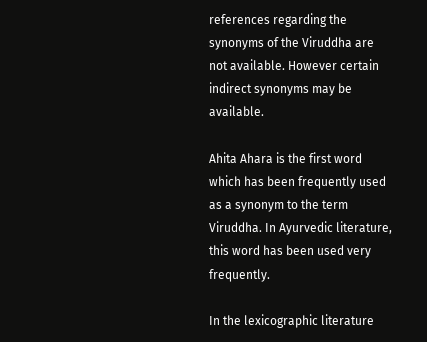references regarding the synonyms of the Viruddha are not available. However certain indirect synonyms may be available.

Ahita Ahara is the first word which has been frequently used as a synonym to the term Viruddha. In Ayurvedic literature, this word has been used very frequently.

In the lexicographic literature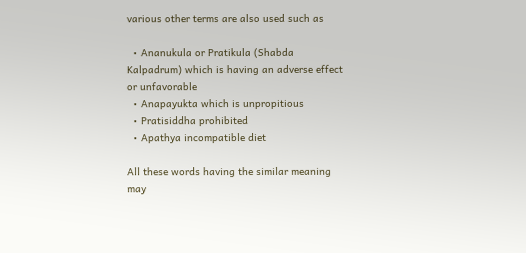various other terms are also used such as

  • Ananukula or Pratikula (Shabda Kalpadrum) which is having an adverse effect or unfavorable
  • Anapayukta which is unpropitious
  • Pratisiddha prohibited
  • Apathya incompatible diet

All these words having the similar meaning may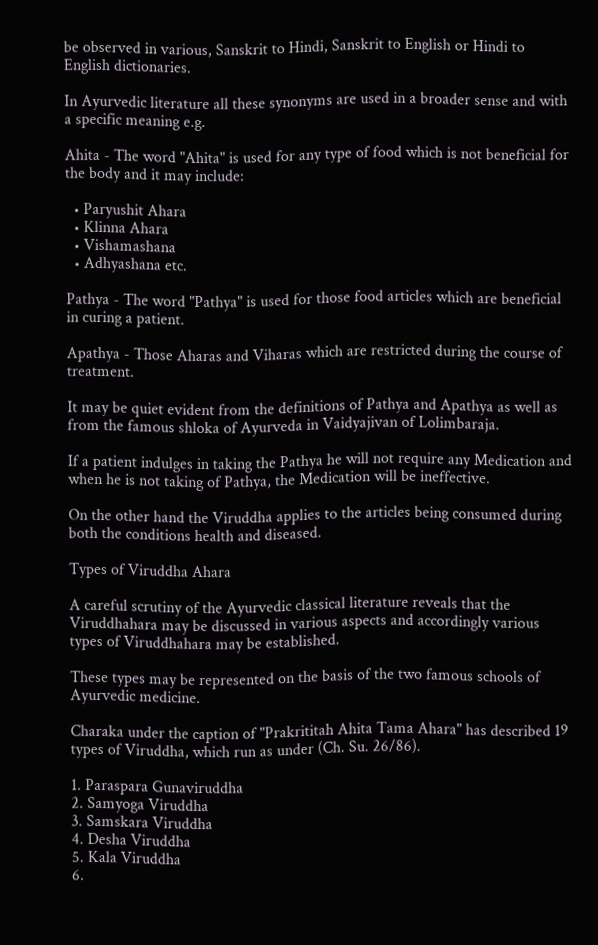be observed in various, Sanskrit to Hindi, Sanskrit to English or Hindi to English dictionaries.

In Ayurvedic literature all these synonyms are used in a broader sense and with a specific meaning e.g.

Ahita - The word "Ahita" is used for any type of food which is not beneficial for the body and it may include:

  • Paryushit Ahara
  • Klinna Ahara
  • Vishamashana
  • Adhyashana etc.

Pathya - The word "Pathya" is used for those food articles which are beneficial in curing a patient.

Apathya - Those Aharas and Viharas which are restricted during the course of treatment.

It may be quiet evident from the definitions of Pathya and Apathya as well as from the famous shloka of Ayurveda in Vaidyajivan of Lolimbaraja.

If a patient indulges in taking the Pathya he will not require any Medication and when he is not taking of Pathya, the Medication will be ineffective.

On the other hand the Viruddha applies to the articles being consumed during both the conditions health and diseased.

Types of Viruddha Ahara

A careful scrutiny of the Ayurvedic classical literature reveals that the Viruddhahara may be discussed in various aspects and accordingly various types of Viruddhahara may be established.

These types may be represented on the basis of the two famous schools of Ayurvedic medicine.

Charaka under the caption of "Prakrititah Ahita Tama Ahara" has described 19 types of Viruddha, which run as under (Ch. Su. 26/86).

1. Paraspara Gunaviruddha
2. Samyoga Viruddha
3. Samskara Viruddha
4. Desha Viruddha
5. Kala Viruddha
6.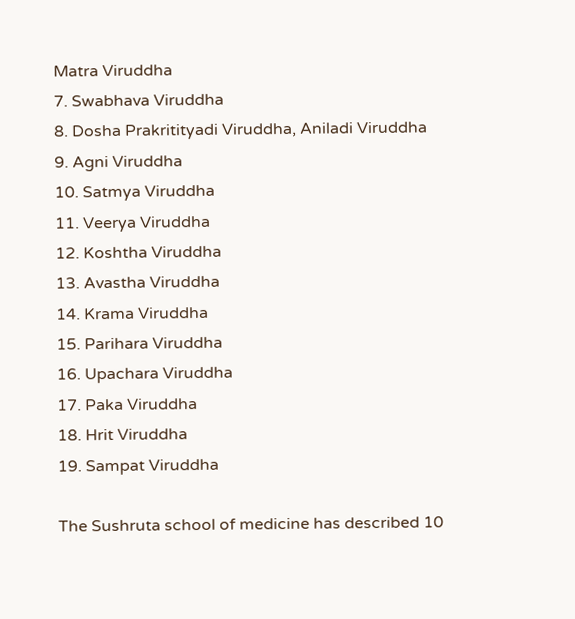Matra Viruddha
7. Swabhava Viruddha
8. Dosha Prakritityadi Viruddha, Aniladi Viruddha
9. Agni Viruddha
10. Satmya Viruddha
11. Veerya Viruddha
12. Koshtha Viruddha
13. Avastha Viruddha
14. Krama Viruddha
15. Parihara Viruddha
16. Upachara Viruddha
17. Paka Viruddha
18. Hrit Viruddha
19. Sampat Viruddha

The Sushruta school of medicine has described 10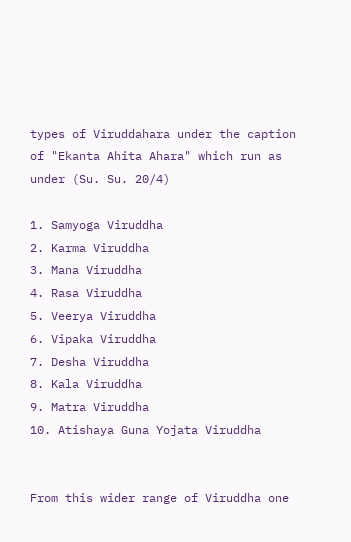types of Viruddahara under the caption of "Ekanta Ahita Ahara" which run as under (Su. Su. 20/4)

1. Samyoga Viruddha
2. Karma Viruddha
3. Mana Viruddha
4. Rasa Viruddha
5. Veerya Viruddha
6. Vipaka Viruddha
7. Desha Viruddha
8. Kala Viruddha
9. Matra Viruddha
10. Atishaya Guna Yojata Viruddha


From this wider range of Viruddha one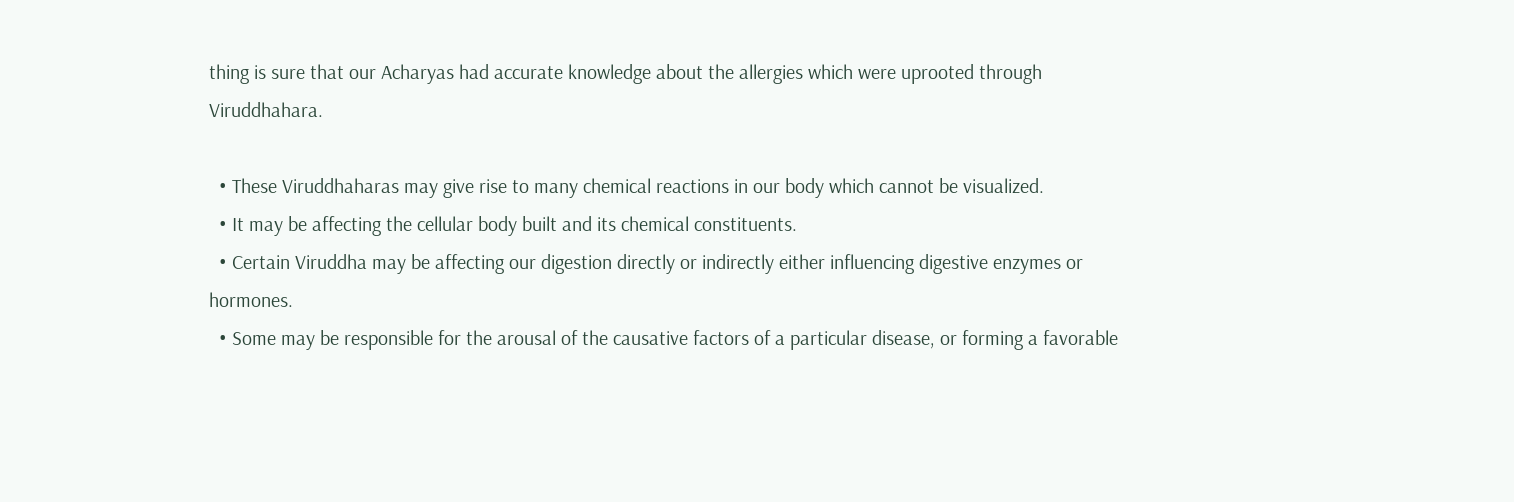thing is sure that our Acharyas had accurate knowledge about the allergies which were uprooted through Viruddhahara.

  • These Viruddhaharas may give rise to many chemical reactions in our body which cannot be visualized.
  • It may be affecting the cellular body built and its chemical constituents.
  • Certain Viruddha may be affecting our digestion directly or indirectly either influencing digestive enzymes or hormones.
  • Some may be responsible for the arousal of the causative factors of a particular disease, or forming a favorable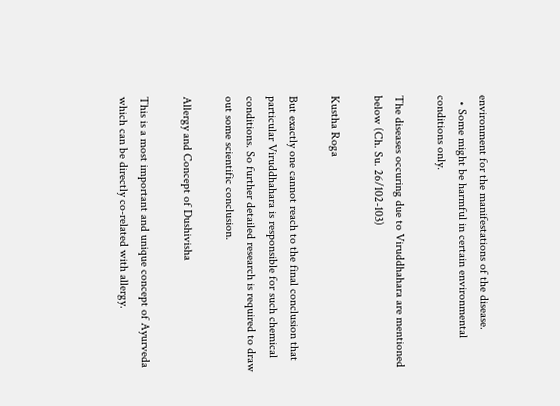environment for the manifestations of the disease.
  • Some might be harmful in certain environmental conditions only.

The diseases occuring due to Viruddhahara are mentioned below (Ch. Su. 26/102-103)

Kustha Roga

But exactly one cannot reach to the final conclusion that particular Viruddhahara is responsible for such chemical conditions. So further detailed research is required to draw out some scientific conclusion.

Allergy and Concept of Dushivisha

This is a most important and unique concept of Ayurveda which can be directly co-related with allergy.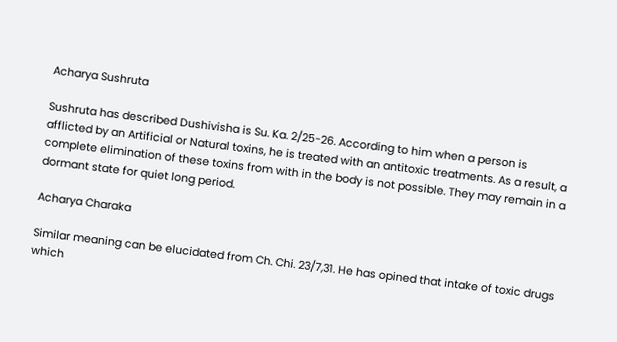Acharya Sushruta

Sushruta has described Dushivisha is Su. Ka. 2/25-26. According to him when a person is afflicted by an Artificial or Natural toxins, he is treated with an antitoxic treatments. As a result, a complete elimination of these toxins from with in the body is not possible. They may remain in a dormant state for quiet long period.

Acharya Charaka

Similar meaning can be elucidated from Ch. Chi. 23/7,31. He has opined that intake of toxic drugs which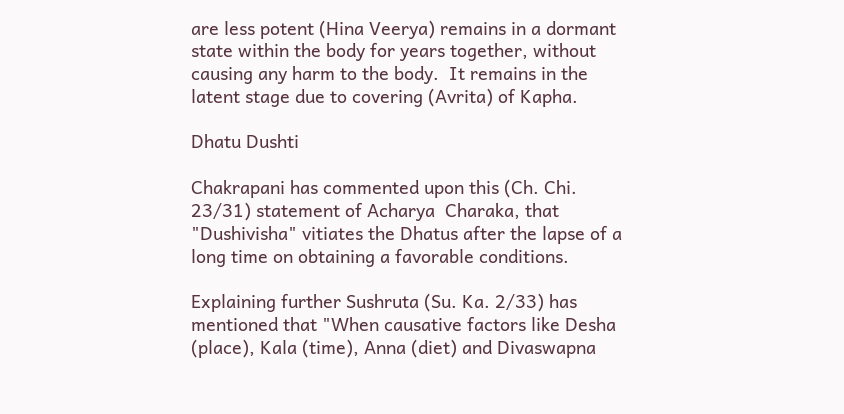are less potent (Hina Veerya) remains in a dormant state within the body for years together, without causing any harm to the body.  It remains in the latent stage due to covering (Avrita) of Kapha.

Dhatu Dushti

Chakrapani has commented upon this (Ch. Chi. 23/31) statement of Acharya  Charaka, that "Dushivisha" vitiates the Dhatus after the lapse of a long time on obtaining a favorable conditions.

Explaining further Sushruta (Su. Ka. 2/33) has mentioned that "When causative factors like Desha (place), Kala (time), Anna (diet) and Divaswapna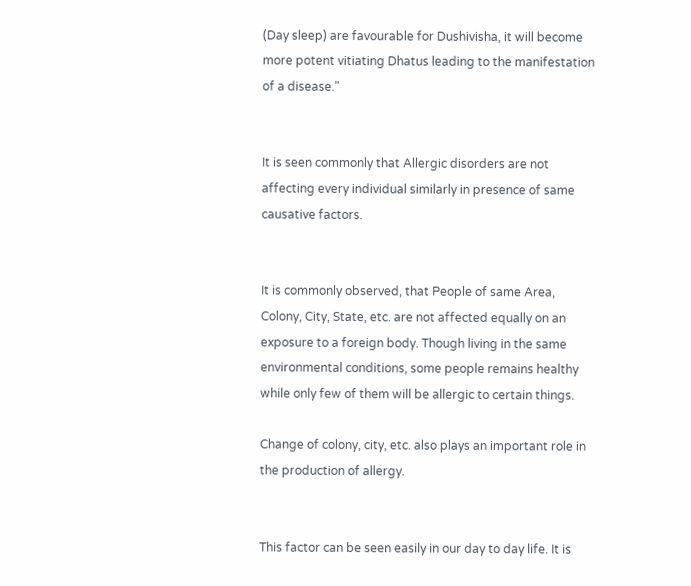(Day sleep) are favourable for Dushivisha, it will become more potent vitiating Dhatus leading to the manifestation of a disease."


It is seen commonly that Allergic disorders are not affecting every individual similarly in presence of same causative factors.


It is commonly observed, that People of same Area, Colony, City, State, etc. are not affected equally on an exposure to a foreign body. Though living in the same environmental conditions, some people remains healthy while only few of them will be allergic to certain things.

Change of colony, city, etc. also plays an important role in the production of allergy.


This factor can be seen easily in our day to day life. It is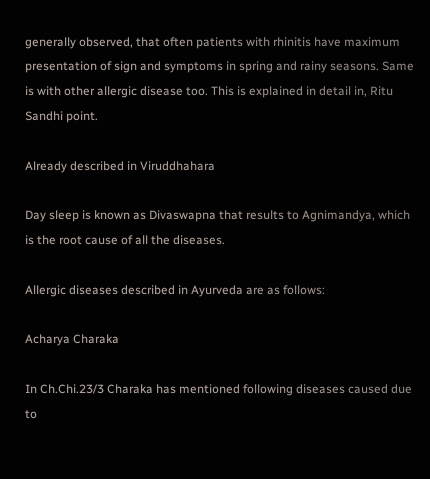generally observed, that often patients with rhinitis have maximum presentation of sign and symptoms in spring and rainy seasons. Same is with other allergic disease too. This is explained in detail in, Ritu Sandhi point.

Already described in Viruddhahara

Day sleep is known as Divaswapna that results to Agnimandya, which is the root cause of all the diseases.

Allergic diseases described in Ayurveda are as follows:

Acharya Charaka

In Ch.Chi.23/3 Charaka has mentioned following diseases caused due to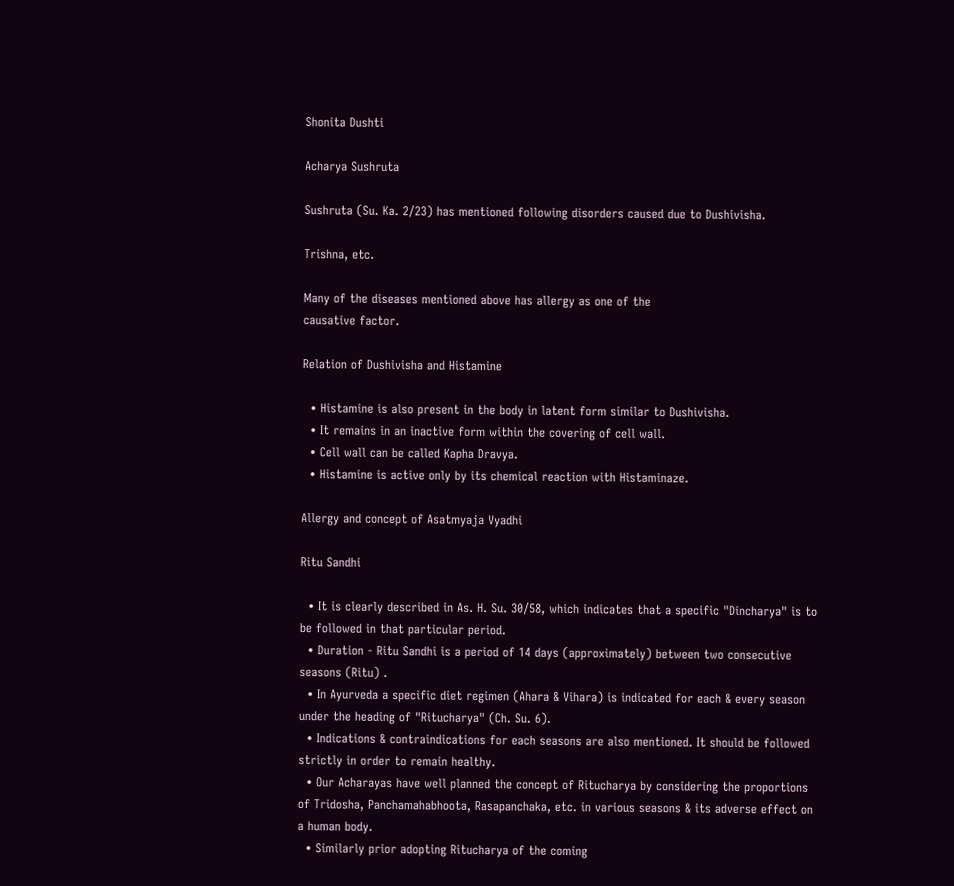Shonita Dushti

Acharya Sushruta

Sushruta (Su. Ka. 2/23) has mentioned following disorders caused due to Dushivisha.

Trishna, etc.

Many of the diseases mentioned above has allergy as one of the
causative factor.

Relation of Dushivisha and Histamine

  • Histamine is also present in the body in latent form similar to Dushivisha.
  • It remains in an inactive form within the covering of cell wall.
  • Cell wall can be called Kapha Dravya.
  • Histamine is active only by its chemical reaction with Histaminaze.

Allergy and concept of Asatmyaja Vyadhi

Ritu Sandhi

  • It is clearly described in As. H. Su. 30/58, which indicates that a specific "Dincharya" is to be followed in that particular period.
  • Duration - Ritu Sandhi is a period of 14 days (approximately) between two consecutive seasons (Ritu) .
  • In Ayurveda a specific diet regimen (Ahara & Vihara) is indicated for each & every season under the heading of "Ritucharya" (Ch. Su. 6).
  • Indications & contraindications for each seasons are also mentioned. It should be followed strictly in order to remain healthy.
  • Our Acharayas have well planned the concept of Ritucharya by considering the proportions of Tridosha, Panchamahabhoota, Rasapanchaka, etc. in various seasons & its adverse effect on a human body.
  • Similarly prior adopting Ritucharya of the coming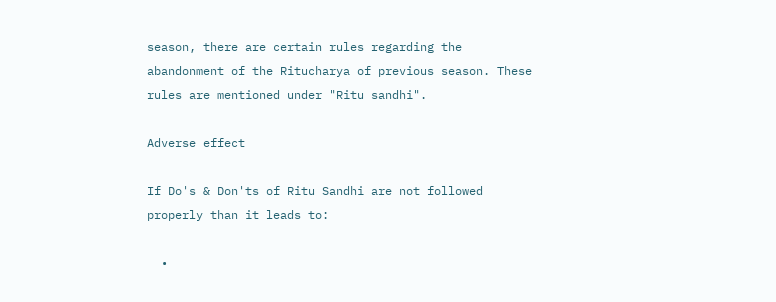season, there are certain rules regarding the abandonment of the Ritucharya of previous season. These rules are mentioned under "Ritu sandhi".

Adverse effect

If Do's & Don'ts of Ritu Sandhi are not followed properly than it leads to:

  •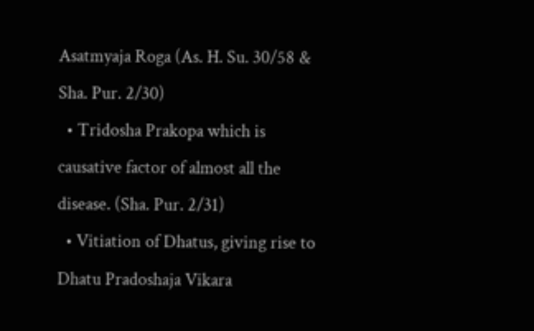Asatmyaja Roga (As. H. Su. 30/58 & Sha. Pur. 2/30)
  • Tridosha Prakopa which is causative factor of almost all the disease. (Sha. Pur. 2/31)
  • Vitiation of Dhatus, giving rise to Dhatu Pradoshaja Vikara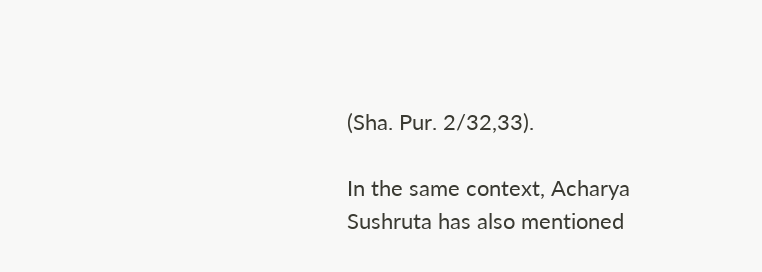(Sha. Pur. 2/32,33).

In the same context, Acharya Sushruta has also mentioned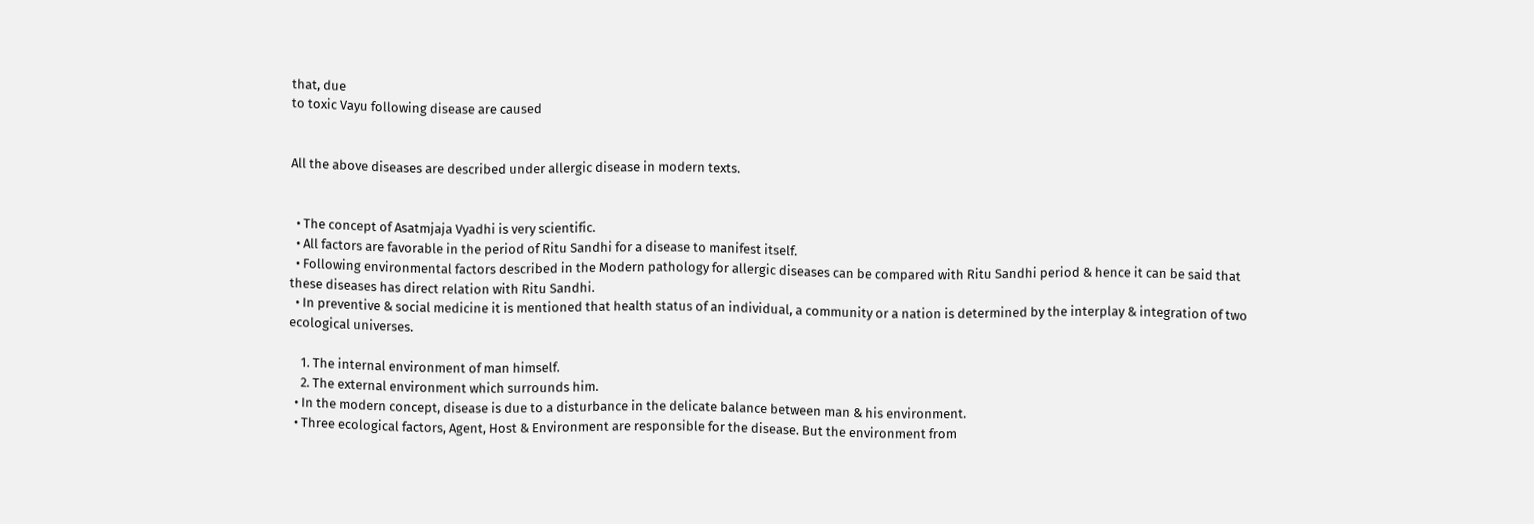that, due
to toxic Vayu following disease are caused


All the above diseases are described under allergic disease in modern texts.


  • The concept of Asatmjaja Vyadhi is very scientific.
  • All factors are favorable in the period of Ritu Sandhi for a disease to manifest itself.
  • Following environmental factors described in the Modern pathology for allergic diseases can be compared with Ritu Sandhi period & hence it can be said that these diseases has direct relation with Ritu Sandhi.
  • In preventive & social medicine it is mentioned that health status of an individual, a community or a nation is determined by the interplay & integration of two ecological universes.

    1. The internal environment of man himself.
    2. The external environment which surrounds him.
  • In the modern concept, disease is due to a disturbance in the delicate balance between man & his environment.
  • Three ecological factors, Agent, Host & Environment are responsible for the disease. But the environment from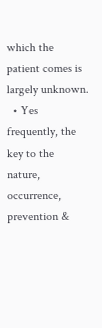which the patient comes is largely unknown.
  • Yes frequently, the key to the nature, occurrence, prevention &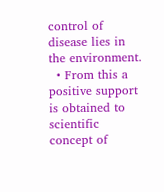control of disease lies in the environment.
  • From this a positive support is obtained to scientific concept of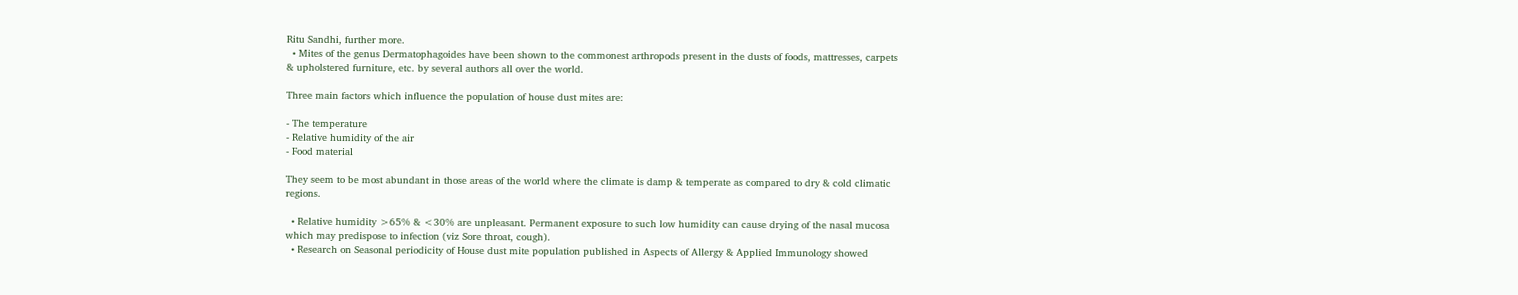Ritu Sandhi, further more.
  • Mites of the genus Dermatophagoides have been shown to the commonest arthropods present in the dusts of foods, mattresses, carpets & upholstered furniture, etc. by several authors all over the world.

Three main factors which influence the population of house dust mites are:

- The temperature
- Relative humidity of the air
- Food material

They seem to be most abundant in those areas of the world where the climate is damp & temperate as compared to dry & cold climatic regions.

  • Relative humidity >65% & <30% are unpleasant. Permanent exposure to such low humidity can cause drying of the nasal mucosa which may predispose to infection (viz Sore throat, cough).
  • Research on Seasonal periodicity of House dust mite population published in Aspects of Allergy & Applied Immunology showed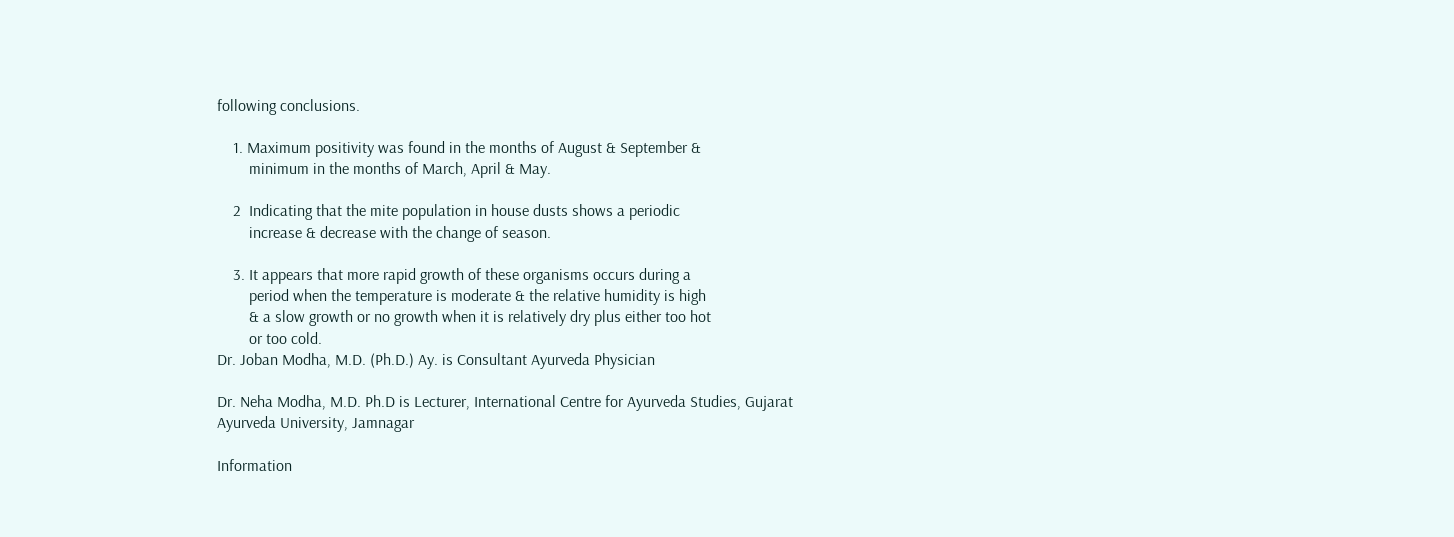following conclusions.

    1. Maximum positivity was found in the months of August & September &
        minimum in the months of March, April & May.

    2  Indicating that the mite population in house dusts shows a periodic
        increase & decrease with the change of season.

    3. It appears that more rapid growth of these organisms occurs during a
        period when the temperature is moderate & the relative humidity is high
        & a slow growth or no growth when it is relatively dry plus either too hot
        or too cold.
Dr. Joban Modha, M.D. (Ph.D.) Ay. is Consultant Ayurveda Physician

Dr. Neha Modha, M.D. Ph.D is Lecturer, International Centre for Ayurveda Studies, Gujarat Ayurveda University, Jamnagar

Information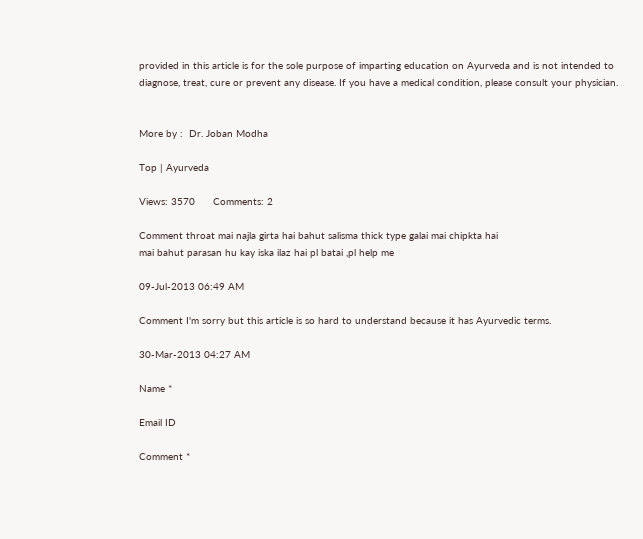provided in this article is for the sole purpose of imparting education on Ayurveda and is not intended to diagnose, treat, cure or prevent any disease. If you have a medical condition, please consult your physician.


More by :  Dr. Joban Modha

Top | Ayurveda

Views: 3570      Comments: 2

Comment throat mai najla girta hai bahut salisma thick type galai mai chipkta hai
mai bahut parasan hu kay iska ilaz hai pl batai ,pl help me

09-Jul-2013 06:49 AM

Comment I'm sorry but this article is so hard to understand because it has Ayurvedic terms.

30-Mar-2013 04:27 AM

Name *

Email ID

Comment *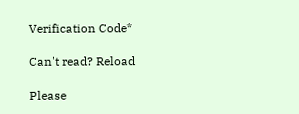Verification Code*

Can't read? Reload

Please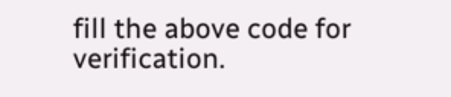fill the above code for verification.